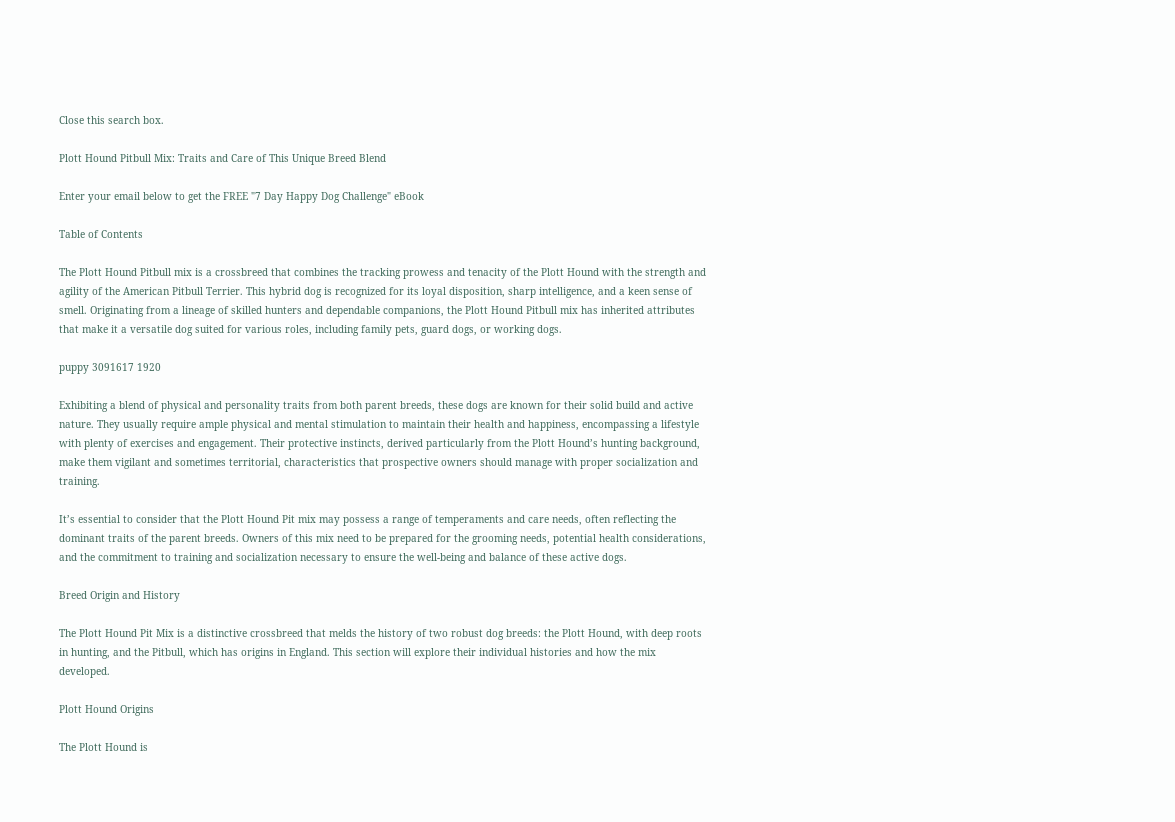Close this search box.

Plott Hound Pitbull Mix: Traits and Care of This Unique Breed Blend

Enter your email below to get the FREE "7 Day Happy Dog Challenge" eBook

Table of Contents

The Plott Hound Pitbull mix is a crossbreed that combines the tracking prowess and tenacity of the Plott Hound with the strength and agility of the American Pitbull Terrier. This hybrid dog is recognized for its loyal disposition, sharp intelligence, and a keen sense of smell. Originating from a lineage of skilled hunters and dependable companions, the Plott Hound Pitbull mix has inherited attributes that make it a versatile dog suited for various roles, including family pets, guard dogs, or working dogs.

puppy 3091617 1920

Exhibiting a blend of physical and personality traits from both parent breeds, these dogs are known for their solid build and active nature. They usually require ample physical and mental stimulation to maintain their health and happiness, encompassing a lifestyle with plenty of exercises and engagement. Their protective instincts, derived particularly from the Plott Hound’s hunting background, make them vigilant and sometimes territorial, characteristics that prospective owners should manage with proper socialization and training.

It’s essential to consider that the Plott Hound Pit mix may possess a range of temperaments and care needs, often reflecting the dominant traits of the parent breeds. Owners of this mix need to be prepared for the grooming needs, potential health considerations, and the commitment to training and socialization necessary to ensure the well-being and balance of these active dogs.

Breed Origin and History

The Plott Hound Pit Mix is a distinctive crossbreed that melds the history of two robust dog breeds: the Plott Hound, with deep roots in hunting, and the Pitbull, which has origins in England. This section will explore their individual histories and how the mix developed.

Plott Hound Origins

The Plott Hound is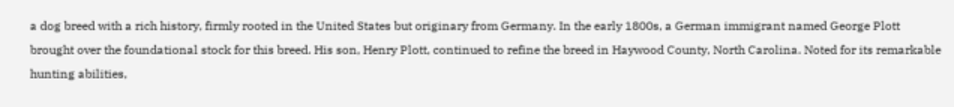a dog breed with a rich history, firmly rooted in the United States but originary from Germany. In the early 1800s, a German immigrant named George Plott brought over the foundational stock for this breed. His son, Henry Plott, continued to refine the breed in Haywood County, North Carolina. Noted for its remarkable hunting abilities,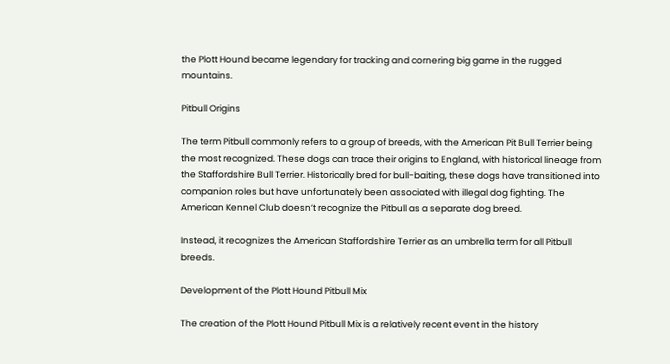the Plott Hound became legendary for tracking and cornering big game in the rugged mountains.

Pitbull Origins

The term Pitbull commonly refers to a group of breeds, with the American Pit Bull Terrier being the most recognized. These dogs can trace their origins to England, with historical lineage from the Staffordshire Bull Terrier. Historically bred for bull-baiting, these dogs have transitioned into companion roles but have unfortunately been associated with illegal dog fighting. The American Kennel Club doesn’t recognize the Pitbull as a separate dog breed.

Instead, it recognizes the American Staffordshire Terrier as an umbrella term for all Pitbull breeds.

Development of the Plott Hound Pitbull Mix

The creation of the Plott Hound Pitbull Mix is a relatively recent event in the history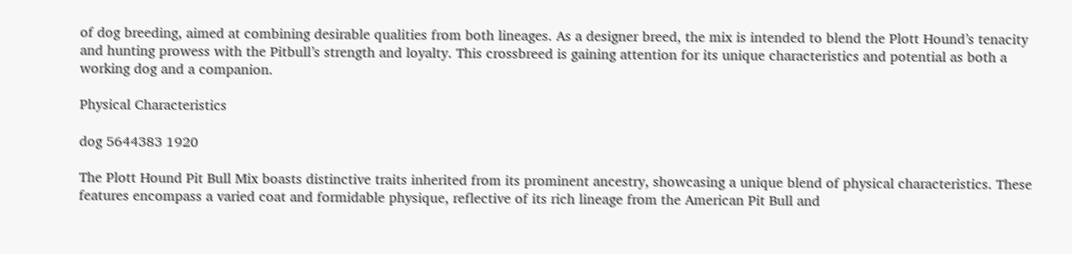of dog breeding, aimed at combining desirable qualities from both lineages. As a designer breed, the mix is intended to blend the Plott Hound’s tenacity and hunting prowess with the Pitbull’s strength and loyalty. This crossbreed is gaining attention for its unique characteristics and potential as both a working dog and a companion.

Physical Characteristics

dog 5644383 1920

The Plott Hound Pit Bull Mix boasts distinctive traits inherited from its prominent ancestry, showcasing a unique blend of physical characteristics. These features encompass a varied coat and formidable physique, reflective of its rich lineage from the American Pit Bull and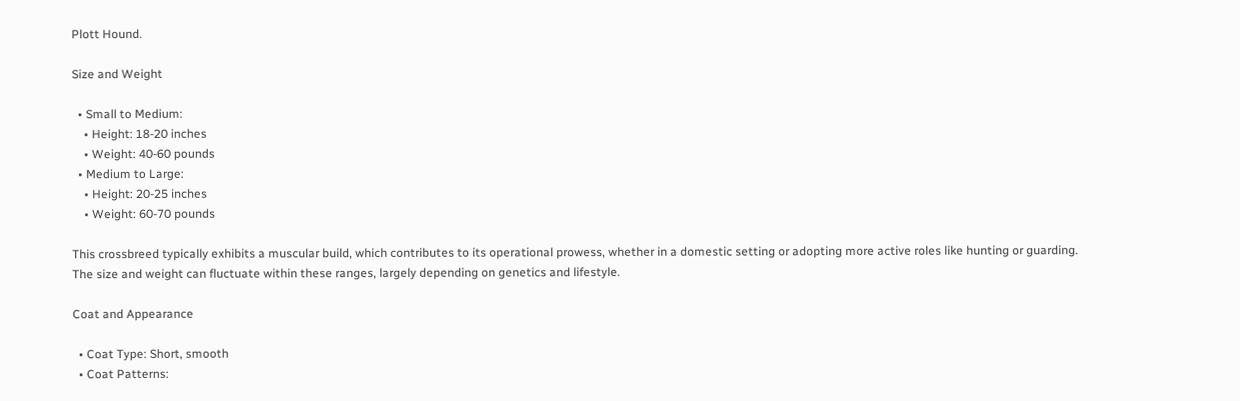Plott Hound.

Size and Weight

  • Small to Medium:
    • Height: 18-20 inches
    • Weight: 40-60 pounds
  • Medium to Large:
    • Height: 20-25 inches
    • Weight: 60-70 pounds

This crossbreed typically exhibits a muscular build, which contributes to its operational prowess, whether in a domestic setting or adopting more active roles like hunting or guarding. The size and weight can fluctuate within these ranges, largely depending on genetics and lifestyle.

Coat and Appearance

  • Coat Type: Short, smooth
  • Coat Patterns: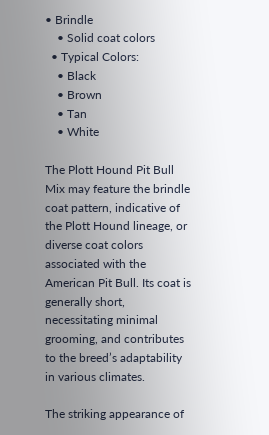• Brindle
    • Solid coat colors
  • Typical Colors:
    • Black
    • Brown
    • Tan
    • White

The Plott Hound Pit Bull Mix may feature the brindle coat pattern, indicative of the Plott Hound lineage, or diverse coat colors associated with the American Pit Bull. Its coat is generally short, necessitating minimal grooming, and contributes to the breed’s adaptability in various climates.

The striking appearance of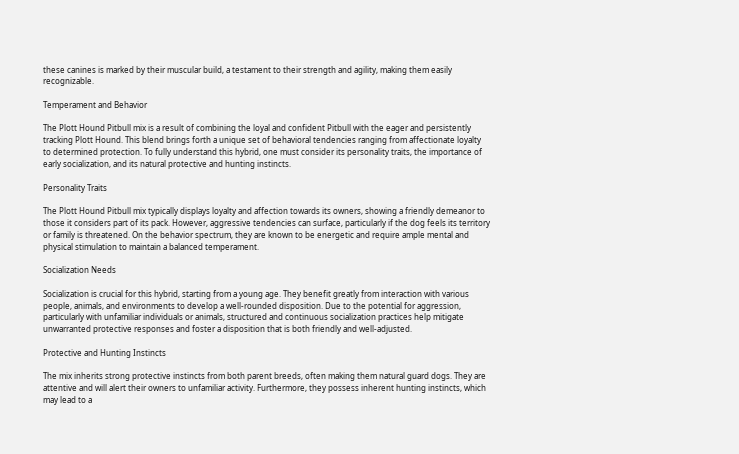these canines is marked by their muscular build, a testament to their strength and agility, making them easily recognizable.

Temperament and Behavior

The Plott Hound Pitbull mix is a result of combining the loyal and confident Pitbull with the eager and persistently tracking Plott Hound. This blend brings forth a unique set of behavioral tendencies ranging from affectionate loyalty to determined protection. To fully understand this hybrid, one must consider its personality traits, the importance of early socialization, and its natural protective and hunting instincts.

Personality Traits

The Plott Hound Pitbull mix typically displays loyalty and affection towards its owners, showing a friendly demeanor to those it considers part of its pack. However, aggressive tendencies can surface, particularly if the dog feels its territory or family is threatened. On the behavior spectrum, they are known to be energetic and require ample mental and physical stimulation to maintain a balanced temperament.

Socialization Needs

Socialization is crucial for this hybrid, starting from a young age. They benefit greatly from interaction with various people, animals, and environments to develop a well-rounded disposition. Due to the potential for aggression, particularly with unfamiliar individuals or animals, structured and continuous socialization practices help mitigate unwarranted protective responses and foster a disposition that is both friendly and well-adjusted.

Protective and Hunting Instincts

The mix inherits strong protective instincts from both parent breeds, often making them natural guard dogs. They are attentive and will alert their owners to unfamiliar activity. Furthermore, they possess inherent hunting instincts, which may lead to a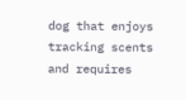dog that enjoys tracking scents and requires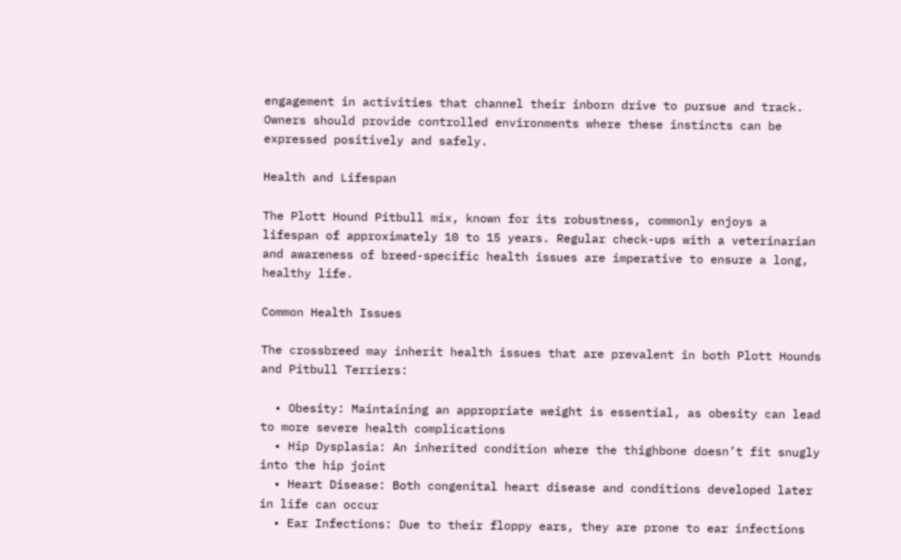engagement in activities that channel their inborn drive to pursue and track. Owners should provide controlled environments where these instincts can be expressed positively and safely.

Health and Lifespan

The Plott Hound Pitbull mix, known for its robustness, commonly enjoys a lifespan of approximately 10 to 15 years. Regular check-ups with a veterinarian and awareness of breed-specific health issues are imperative to ensure a long, healthy life.

Common Health Issues

The crossbreed may inherit health issues that are prevalent in both Plott Hounds and Pitbull Terriers:

  • Obesity: Maintaining an appropriate weight is essential, as obesity can lead to more severe health complications
  • Hip Dysplasia: An inherited condition where the thighbone doesn’t fit snugly into the hip joint
  • Heart Disease: Both congenital heart disease and conditions developed later in life can occur
  • Ear Infections: Due to their floppy ears, they are prone to ear infections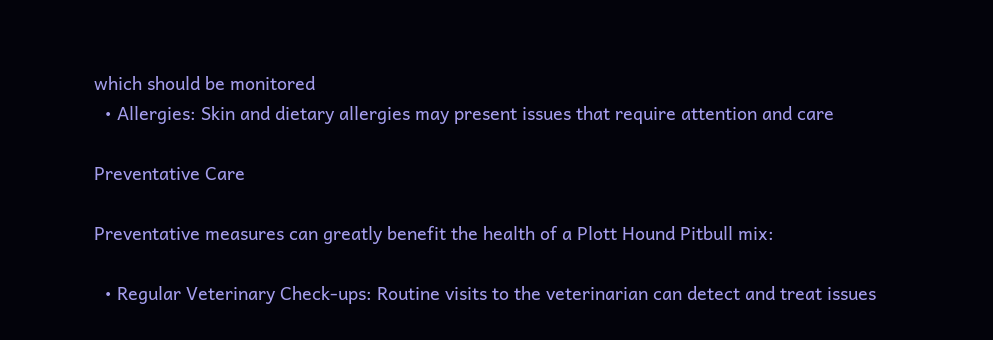which should be monitored
  • Allergies: Skin and dietary allergies may present issues that require attention and care

Preventative Care

Preventative measures can greatly benefit the health of a Plott Hound Pitbull mix:

  • Regular Veterinary Check-ups: Routine visits to the veterinarian can detect and treat issues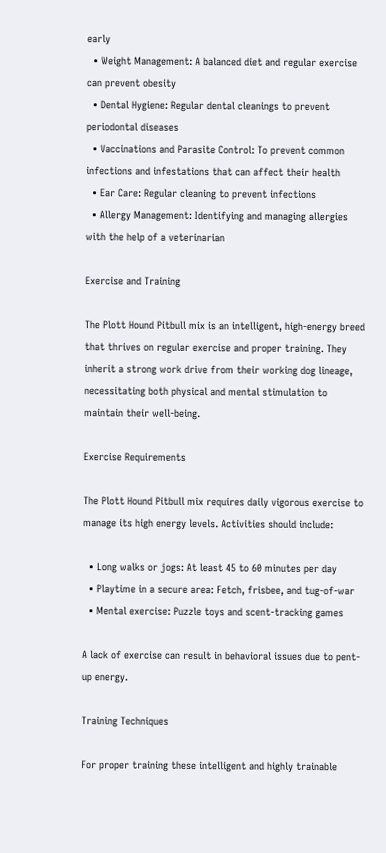early
  • Weight Management: A balanced diet and regular exercise can prevent obesity
  • Dental Hygiene: Regular dental cleanings to prevent periodontal diseases
  • Vaccinations and Parasite Control: To prevent common infections and infestations that can affect their health
  • Ear Care: Regular cleaning to prevent infections
  • Allergy Management: Identifying and managing allergies with the help of a veterinarian

Exercise and Training

The Plott Hound Pitbull mix is an intelligent, high-energy breed that thrives on regular exercise and proper training. They inherit a strong work drive from their working dog lineage, necessitating both physical and mental stimulation to maintain their well-being.

Exercise Requirements

The Plott Hound Pitbull mix requires daily vigorous exercise to manage its high energy levels. Activities should include:

  • Long walks or jogs: At least 45 to 60 minutes per day
  • Playtime in a secure area: Fetch, frisbee, and tug-of-war
  • Mental exercise: Puzzle toys and scent-tracking games

A lack of exercise can result in behavioral issues due to pent-up energy.

Training Techniques

For proper training these intelligent and highly trainable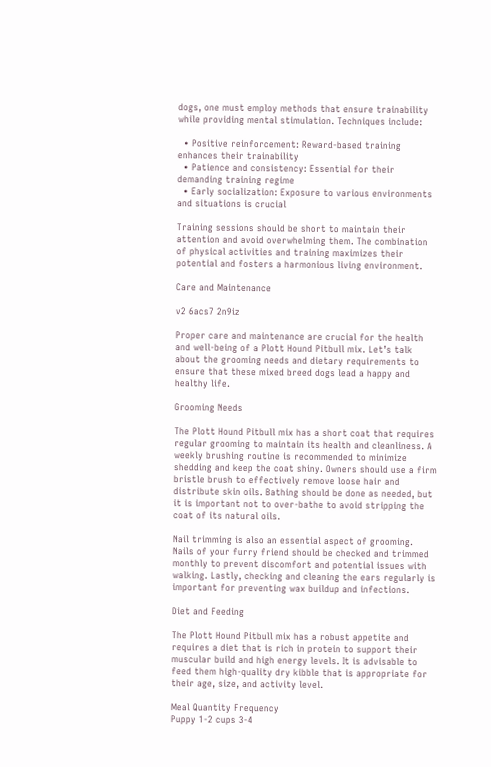dogs, one must employ methods that ensure trainability while providing mental stimulation. Techniques include:

  • Positive reinforcement: Reward-based training enhances their trainability
  • Patience and consistency: Essential for their demanding training regime
  • Early socialization: Exposure to various environments and situations is crucial

Training sessions should be short to maintain their attention and avoid overwhelming them. The combination of physical activities and training maximizes their potential and fosters a harmonious living environment.

Care and Maintenance

v2 6acs7 2n9iz

Proper care and maintenance are crucial for the health and well-being of a Plott Hound Pitbull mix. Let’s talk about the grooming needs and dietary requirements to ensure that these mixed breed dogs lead a happy and healthy life.

Grooming Needs

The Plott Hound Pitbull mix has a short coat that requires regular grooming to maintain its health and cleanliness. A weekly brushing routine is recommended to minimize shedding and keep the coat shiny. Owners should use a firm bristle brush to effectively remove loose hair and distribute skin oils. Bathing should be done as needed, but it is important not to over-bathe to avoid stripping the coat of its natural oils.

Nail trimming is also an essential aspect of grooming. Nails of your furry friend should be checked and trimmed monthly to prevent discomfort and potential issues with walking. Lastly, checking and cleaning the ears regularly is important for preventing wax buildup and infections.

Diet and Feeding

The Plott Hound Pitbull mix has a robust appetite and requires a diet that is rich in protein to support their muscular build and high energy levels. It is advisable to feed them high-quality dry kibble that is appropriate for their age, size, and activity level.

Meal Quantity Frequency
Puppy 1-2 cups 3-4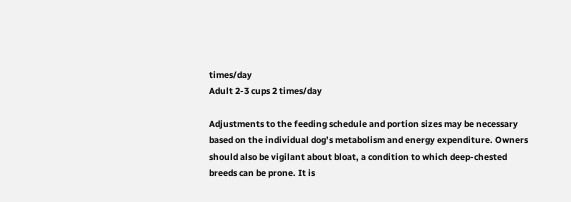times/day
Adult 2-3 cups 2 times/day

Adjustments to the feeding schedule and portion sizes may be necessary based on the individual dog’s metabolism and energy expenditure. Owners should also be vigilant about bloat, a condition to which deep-chested breeds can be prone. It is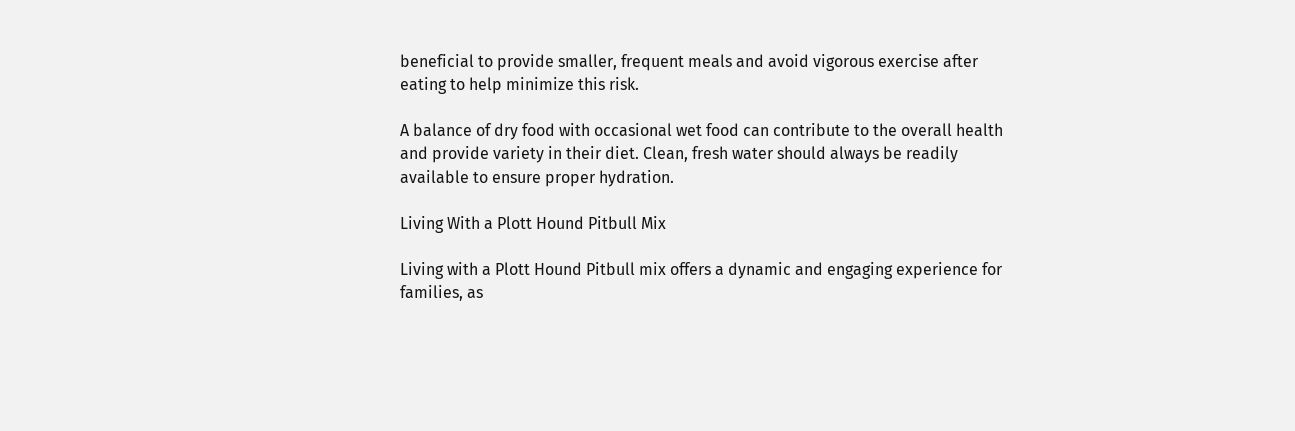beneficial to provide smaller, frequent meals and avoid vigorous exercise after eating to help minimize this risk.

A balance of dry food with occasional wet food can contribute to the overall health and provide variety in their diet. Clean, fresh water should always be readily available to ensure proper hydration.

Living With a Plott Hound Pitbull Mix

Living with a Plott Hound Pitbull mix offers a dynamic and engaging experience for families, as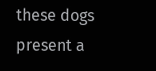these dogs present a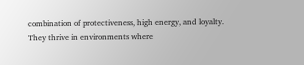combination of protectiveness, high energy, and loyalty. They thrive in environments where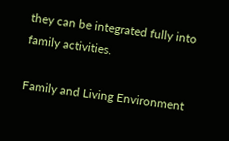they can be integrated fully into family activities.

Family and Living Environment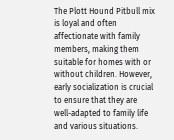The Plott Hound Pitbull mix is loyal and often affectionate with family members, making them suitable for homes with or without children. However, early socialization is crucial to ensure that they are well-adapted to family life and various situations.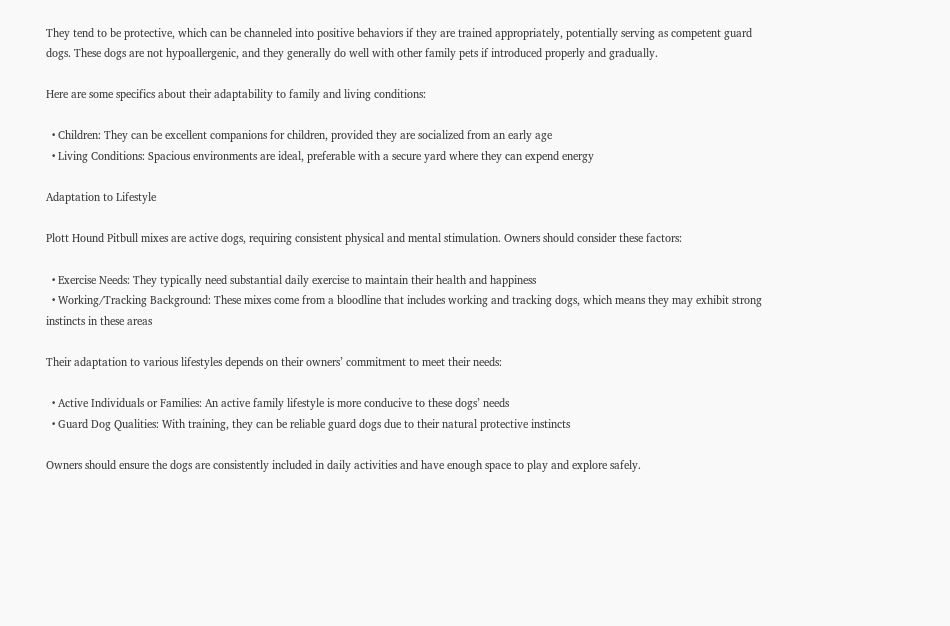They tend to be protective, which can be channeled into positive behaviors if they are trained appropriately, potentially serving as competent guard dogs. These dogs are not hypoallergenic, and they generally do well with other family pets if introduced properly and gradually.

Here are some specifics about their adaptability to family and living conditions:

  • Children: They can be excellent companions for children, provided they are socialized from an early age
  • Living Conditions: Spacious environments are ideal, preferable with a secure yard where they can expend energy

Adaptation to Lifestyle

Plott Hound Pitbull mixes are active dogs, requiring consistent physical and mental stimulation. Owners should consider these factors:

  • Exercise Needs: They typically need substantial daily exercise to maintain their health and happiness
  • Working/Tracking Background: These mixes come from a bloodline that includes working and tracking dogs, which means they may exhibit strong instincts in these areas

Their adaptation to various lifestyles depends on their owners’ commitment to meet their needs:

  • Active Individuals or Families: An active family lifestyle is more conducive to these dogs’ needs
  • Guard Dog Qualities: With training, they can be reliable guard dogs due to their natural protective instincts

Owners should ensure the dogs are consistently included in daily activities and have enough space to play and explore safely.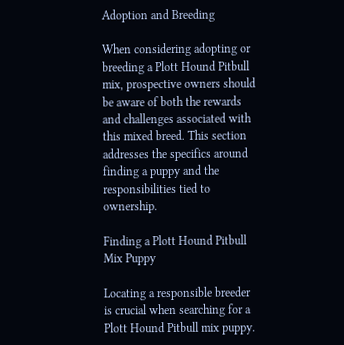Adoption and Breeding

When considering adopting or breeding a Plott Hound Pitbull mix, prospective owners should be aware of both the rewards and challenges associated with this mixed breed. This section addresses the specifics around finding a puppy and the responsibilities tied to ownership.

Finding a Plott Hound Pitbull Mix Puppy

Locating a responsible breeder is crucial when searching for a Plott Hound Pitbull mix puppy.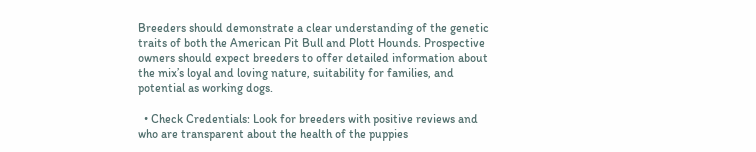Breeders should demonstrate a clear understanding of the genetic traits of both the American Pit Bull and Plott Hounds. Prospective owners should expect breeders to offer detailed information about the mix’s loyal and loving nature, suitability for families, and potential as working dogs.

  • Check Credentials: Look for breeders with positive reviews and who are transparent about the health of the puppies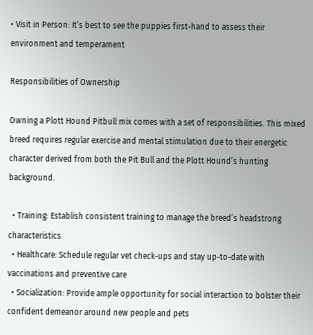• Visit in Person: It’s best to see the puppies first-hand to assess their environment and temperament

Responsibilities of Ownership

Owning a Plott Hound Pitbull mix comes with a set of responsibilities. This mixed breed requires regular exercise and mental stimulation due to their energetic character derived from both the Pit Bull and the Plott Hound’s hunting background.

  • Training: Establish consistent training to manage the breed’s headstrong characteristics
  • Healthcare: Schedule regular vet check-ups and stay up-to-date with vaccinations and preventive care
  • Socialization: Provide ample opportunity for social interaction to bolster their confident demeanor around new people and pets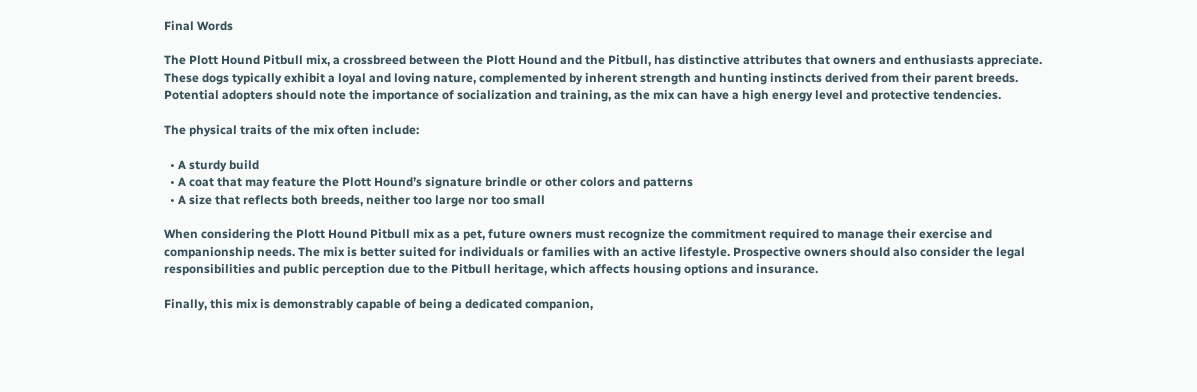Final Words

The Plott Hound Pitbull mix, a crossbreed between the Plott Hound and the Pitbull, has distinctive attributes that owners and enthusiasts appreciate. These dogs typically exhibit a loyal and loving nature, complemented by inherent strength and hunting instincts derived from their parent breeds. Potential adopters should note the importance of socialization and training, as the mix can have a high energy level and protective tendencies.

The physical traits of the mix often include:

  • A sturdy build
  • A coat that may feature the Plott Hound’s signature brindle or other colors and patterns
  • A size that reflects both breeds, neither too large nor too small

When considering the Plott Hound Pitbull mix as a pet, future owners must recognize the commitment required to manage their exercise and companionship needs. The mix is better suited for individuals or families with an active lifestyle. Prospective owners should also consider the legal responsibilities and public perception due to the Pitbull heritage, which affects housing options and insurance.

Finally, this mix is demonstrably capable of being a dedicated companion,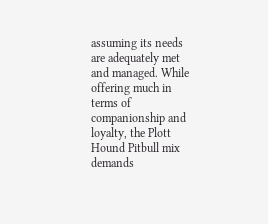assuming its needs are adequately met and managed. While offering much in terms of companionship and loyalty, the Plott Hound Pitbull mix demands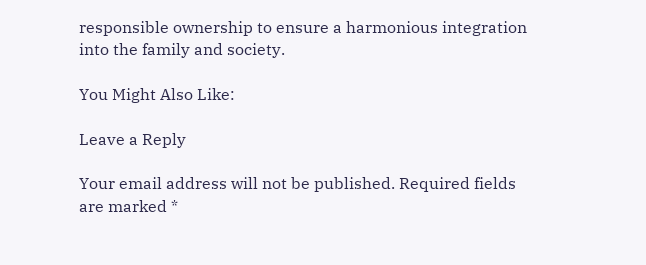responsible ownership to ensure a harmonious integration into the family and society.

You Might Also Like:

Leave a Reply

Your email address will not be published. Required fields are marked *